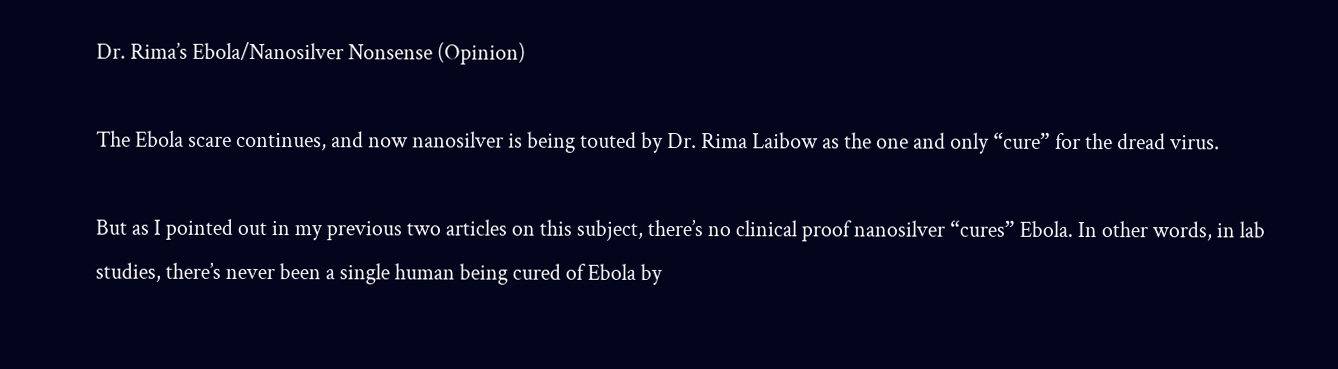Dr. Rima’s Ebola/Nanosilver Nonsense (Opinion)

The Ebola scare continues, and now nanosilver is being touted by Dr. Rima Laibow as the one and only “cure” for the dread virus.

But as I pointed out in my previous two articles on this subject, there’s no clinical proof nanosilver “cures” Ebola. In other words, in lab studies, there’s never been a single human being cured of Ebola by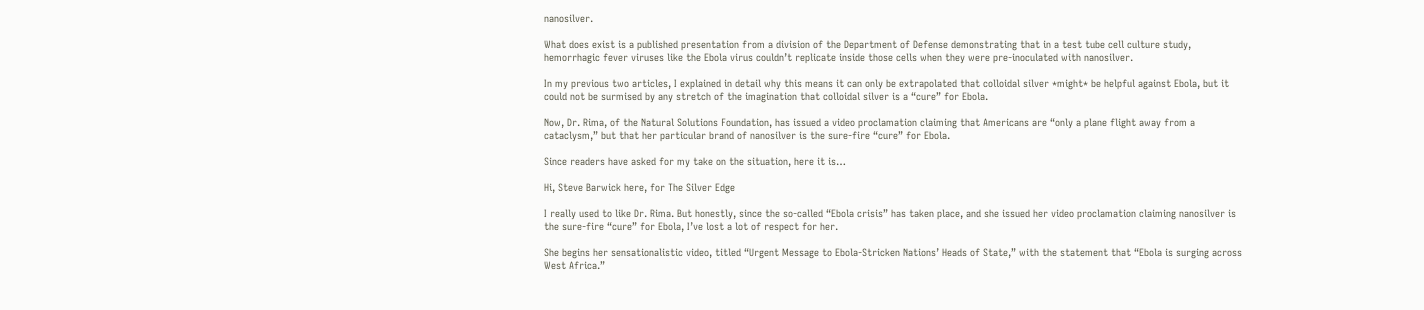nanosilver.

What does exist is a published presentation from a division of the Department of Defense demonstrating that in a test tube cell culture study, hemorrhagic fever viruses like the Ebola virus couldn’t replicate inside those cells when they were pre-inoculated with nanosilver.

In my previous two articles, I explained in detail why this means it can only be extrapolated that colloidal silver *might* be helpful against Ebola, but it could not be surmised by any stretch of the imagination that colloidal silver is a “cure” for Ebola.

Now, Dr. Rima, of the Natural Solutions Foundation, has issued a video proclamation claiming that Americans are “only a plane flight away from a cataclysm,” but that her particular brand of nanosilver is the sure-fire “cure” for Ebola.

Since readers have asked for my take on the situation, here it is…

Hi, Steve Barwick here, for The Silver Edge

I really used to like Dr. Rima. But honestly, since the so-called “Ebola crisis” has taken place, and she issued her video proclamation claiming nanosilver is the sure-fire “cure” for Ebola, I’ve lost a lot of respect for her.

She begins her sensationalistic video, titled “Urgent Message to Ebola-Stricken Nations’ Heads of State,” with the statement that “Ebola is surging across West Africa.”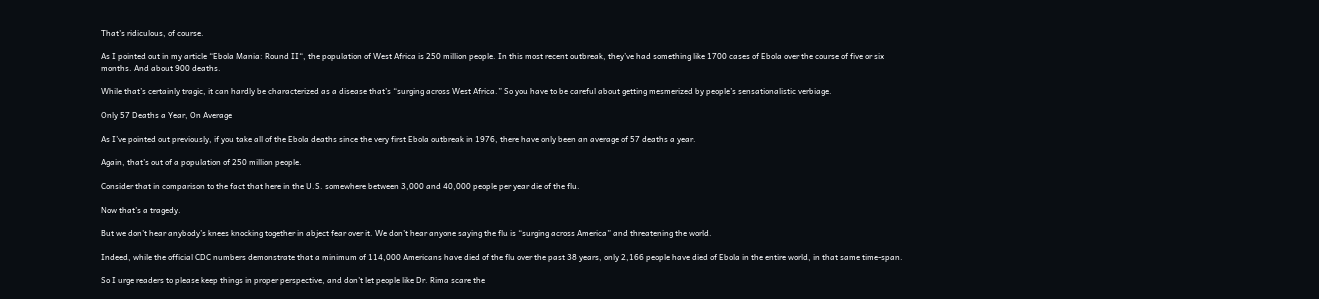That’s ridiculous, of course.

As I pointed out in my article “Ebola Mania: Round II“, the population of West Africa is 250 million people. In this most recent outbreak, they’ve had something like 1700 cases of Ebola over the course of five or six months. And about 900 deaths.

While that’s certainly tragic, it can hardly be characterized as a disease that’s “surging across West Africa.” So you have to be careful about getting mesmerized by people’s sensationalistic verbiage.

Only 57 Deaths a Year, On Average

As I’ve pointed out previously, if you take all of the Ebola deaths since the very first Ebola outbreak in 1976, there have only been an average of 57 deaths a year.

Again, that’s out of a population of 250 million people.

Consider that in comparison to the fact that here in the U.S. somewhere between 3,000 and 40,000 people per year die of the flu.

Now that’s a tragedy.

But we don’t hear anybody’s knees knocking together in abject fear over it. We don’t hear anyone saying the flu is “surging across America” and threatening the world.

Indeed, while the official CDC numbers demonstrate that a minimum of 114,000 Americans have died of the flu over the past 38 years, only 2,166 people have died of Ebola in the entire world, in that same time-span.

So I urge readers to please keep things in proper perspective, and don’t let people like Dr. Rima scare the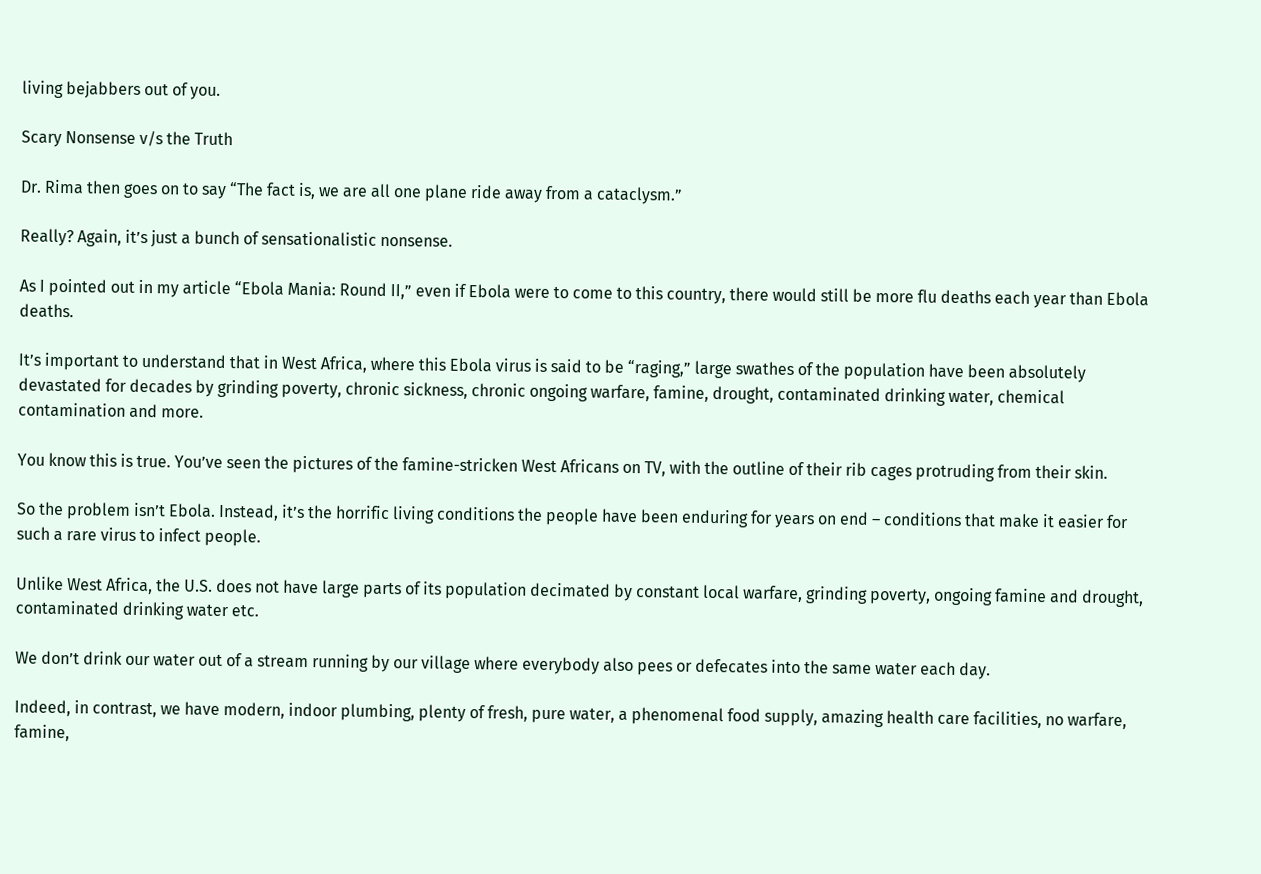living bejabbers out of you.

Scary Nonsense v/s the Truth

Dr. Rima then goes on to say “The fact is, we are all one plane ride away from a cataclysm.”

Really? Again, it’s just a bunch of sensationalistic nonsense.

As I pointed out in my article “Ebola Mania: Round II,” even if Ebola were to come to this country, there would still be more flu deaths each year than Ebola deaths.

It’s important to understand that in West Africa, where this Ebola virus is said to be “raging,” large swathes of the population have been absolutely devastated for decades by grinding poverty, chronic sickness, chronic ongoing warfare, famine, drought, contaminated drinking water, chemical contamination and more.

You know this is true. You’ve seen the pictures of the famine-stricken West Africans on TV, with the outline of their rib cages protruding from their skin.

So the problem isn’t Ebola. Instead, it’s the horrific living conditions the people have been enduring for years on end – conditions that make it easier for such a rare virus to infect people.

Unlike West Africa, the U.S. does not have large parts of its population decimated by constant local warfare, grinding poverty, ongoing famine and drought, contaminated drinking water etc.

We don’t drink our water out of a stream running by our village where everybody also pees or defecates into the same water each day.

Indeed, in contrast, we have modern, indoor plumbing, plenty of fresh, pure water, a phenomenal food supply, amazing health care facilities, no warfare, famine,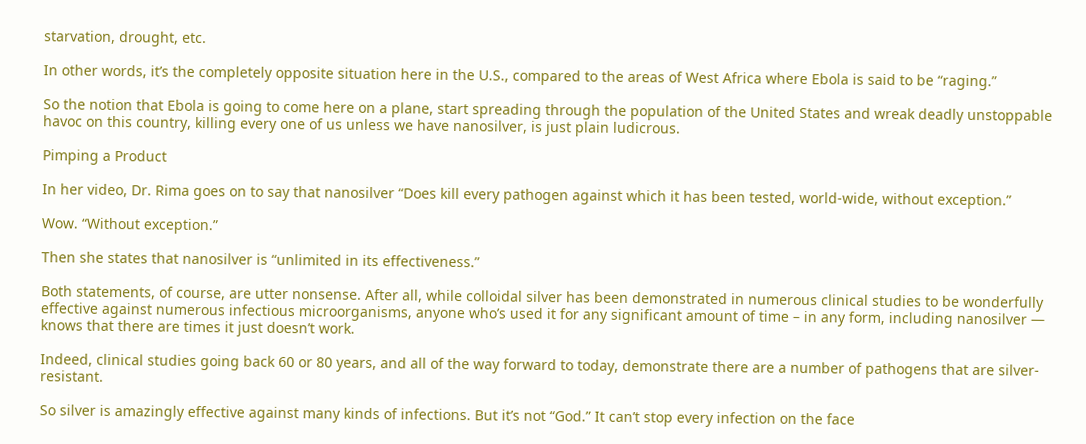starvation, drought, etc.

In other words, it’s the completely opposite situation here in the U.S., compared to the areas of West Africa where Ebola is said to be “raging.”

So the notion that Ebola is going to come here on a plane, start spreading through the population of the United States and wreak deadly unstoppable havoc on this country, killing every one of us unless we have nanosilver, is just plain ludicrous.

Pimping a Product

In her video, Dr. Rima goes on to say that nanosilver “Does kill every pathogen against which it has been tested, world-wide, without exception.”

Wow. “Without exception.”

Then she states that nanosilver is “unlimited in its effectiveness.”

Both statements, of course, are utter nonsense. After all, while colloidal silver has been demonstrated in numerous clinical studies to be wonderfully effective against numerous infectious microorganisms, anyone who’s used it for any significant amount of time – in any form, including nanosilver — knows that there are times it just doesn’t work.

Indeed, clinical studies going back 60 or 80 years, and all of the way forward to today, demonstrate there are a number of pathogens that are silver-resistant.

So silver is amazingly effective against many kinds of infections. But it’s not “God.” It can’t stop every infection on the face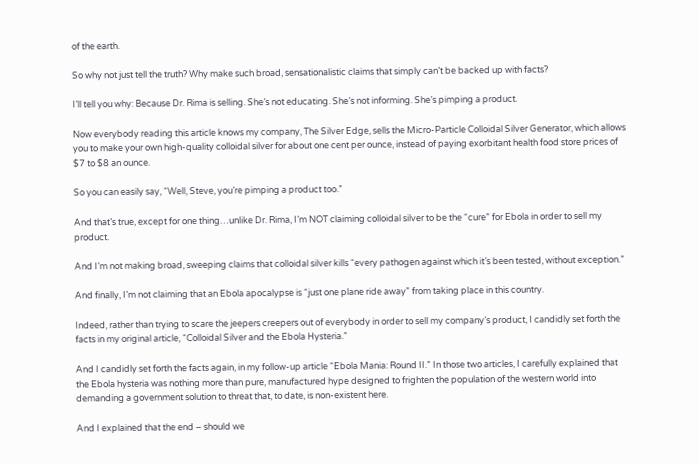of the earth.

So why not just tell the truth? Why make such broad, sensationalistic claims that simply can’t be backed up with facts?

I’ll tell you why: Because Dr. Rima is selling. She’s not educating. She’s not informing. She’s pimping a product.

Now everybody reading this article knows my company, The Silver Edge, sells the Micro-Particle Colloidal Silver Generator, which allows you to make your own high-quality colloidal silver for about one cent per ounce, instead of paying exorbitant health food store prices of $7 to $8 an ounce.

So you can easily say, “Well, Steve, you’re pimping a product too.”

And that’s true, except for one thing…unlike Dr. Rima, I’m NOT claiming colloidal silver to be the “cure” for Ebola in order to sell my product.

And I’m not making broad, sweeping claims that colloidal silver kills “every pathogen against which it’s been tested, without exception.”

And finally, I’m not claiming that an Ebola apocalypse is “just one plane ride away” from taking place in this country.

Indeed, rather than trying to scare the jeepers creepers out of everybody in order to sell my company’s product, I candidly set forth the facts in my original article, “Colloidal Silver and the Ebola Hysteria.”

And I candidly set forth the facts again, in my follow-up article “Ebola Mania: Round II.” In those two articles, I carefully explained that the Ebola hysteria was nothing more than pure, manufactured hype designed to frighten the population of the western world into demanding a government solution to threat that, to date, is non-existent here.

And I explained that the end – should we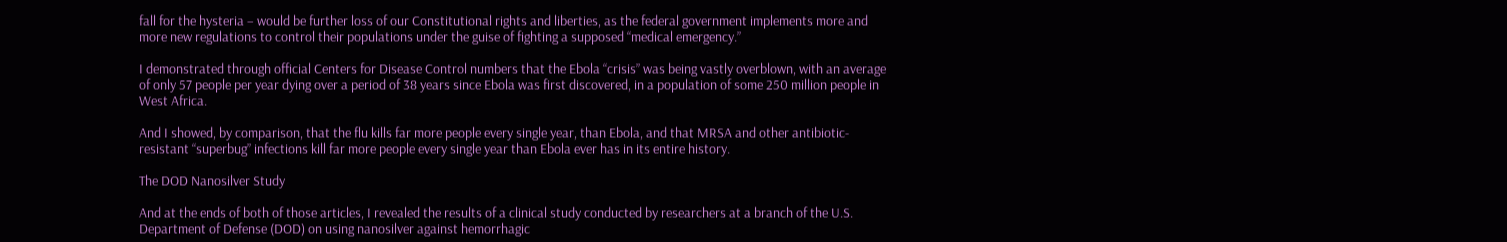fall for the hysteria – would be further loss of our Constitutional rights and liberties, as the federal government implements more and more new regulations to control their populations under the guise of fighting a supposed “medical emergency.”

I demonstrated through official Centers for Disease Control numbers that the Ebola “crisis” was being vastly overblown, with an average of only 57 people per year dying over a period of 38 years since Ebola was first discovered, in a population of some 250 million people in West Africa.

And I showed, by comparison, that the flu kills far more people every single year, than Ebola, and that MRSA and other antibiotic-resistant “superbug” infections kill far more people every single year than Ebola ever has in its entire history.

The DOD Nanosilver Study

And at the ends of both of those articles, I revealed the results of a clinical study conducted by researchers at a branch of the U.S. Department of Defense (DOD) on using nanosilver against hemorrhagic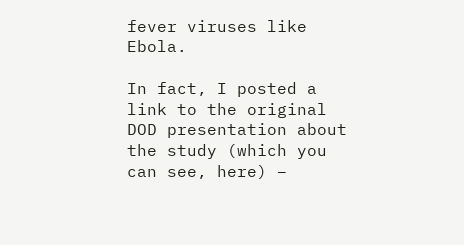fever viruses like Ebola.

In fact, I posted a link to the original DOD presentation about the study (which you can see, here) –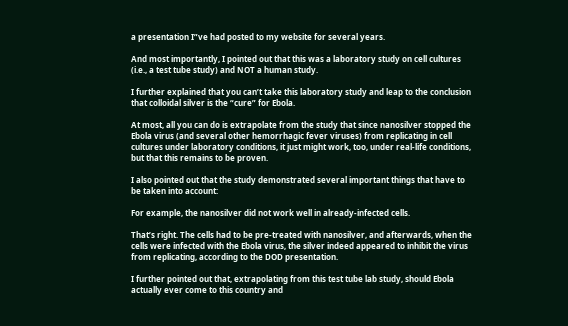a presentation I”ve had posted to my website for several years.

And most importantly, I pointed out that this was a laboratory study on cell cultures (i.e., a test tube study) and NOT a human study.

I further explained that you can’t take this laboratory study and leap to the conclusion that colloidal silver is the “cure” for Ebola.

At most, all you can do is extrapolate from the study that since nanosilver stopped the Ebola virus (and several other hemorrhagic fever viruses) from replicating in cell cultures under laboratory conditions, it just might work, too, under real-life conditions, but that this remains to be proven.

I also pointed out that the study demonstrated several important things that have to be taken into account:

For example, the nanosilver did not work well in already-infected cells.

That’s right. The cells had to be pre-treated with nanosilver, and afterwards, when the cells were infected with the Ebola virus, the silver indeed appeared to inhibit the virus from replicating, according to the DOD presentation.

I further pointed out that, extrapolating from this test tube lab study, should Ebola actually ever come to this country and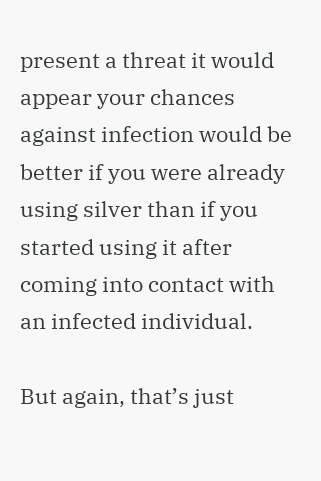present a threat it would appear your chances against infection would be better if you were already using silver than if you started using it after coming into contact with an infected individual.

But again, that’s just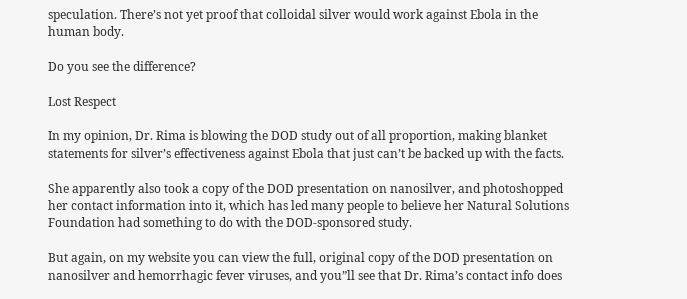speculation. There’s not yet proof that colloidal silver would work against Ebola in the human body.

Do you see the difference?

Lost Respect

In my opinion, Dr. Rima is blowing the DOD study out of all proportion, making blanket statements for silver’s effectiveness against Ebola that just can’t be backed up with the facts.

She apparently also took a copy of the DOD presentation on nanosilver, and photoshopped her contact information into it, which has led many people to believe her Natural Solutions Foundation had something to do with the DOD-sponsored study.

But again, on my website you can view the full, original copy of the DOD presentation on nanosilver and hemorrhagic fever viruses, and you”ll see that Dr. Rima’s contact info does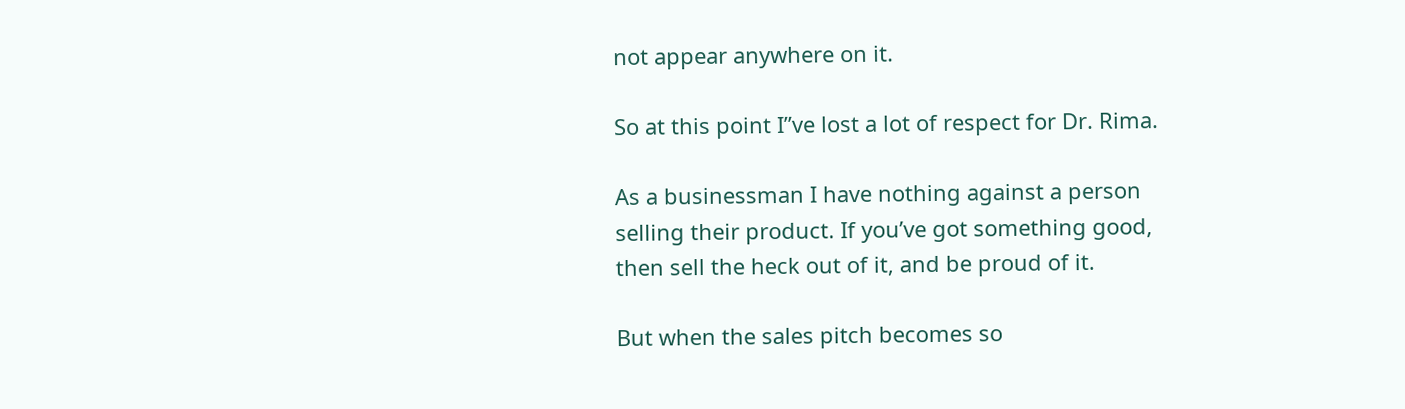not appear anywhere on it.

So at this point I”ve lost a lot of respect for Dr. Rima.

As a businessman I have nothing against a person selling their product. If you’ve got something good, then sell the heck out of it, and be proud of it.

But when the sales pitch becomes so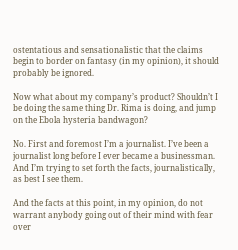ostentatious and sensationalistic that the claims begin to border on fantasy (in my opinion), it should probably be ignored.

Now what about my company’s product? Shouldn’t I be doing the same thing Dr. Rima is doing, and jump on the Ebola hysteria bandwagon?

No. First and foremost I’m a journalist. I’ve been a journalist long before I ever became a businessman. And I’m trying to set forth the facts, journalistically, as best I see them.

And the facts at this point, in my opinion, do not warrant anybody going out of their mind with fear over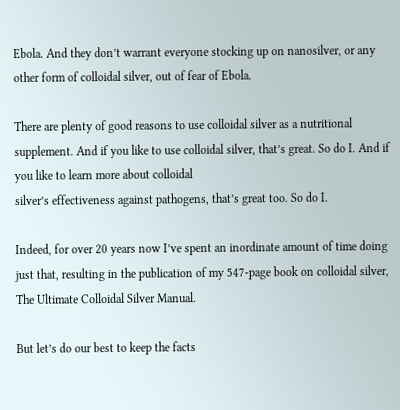Ebola. And they don’t warrant everyone stocking up on nanosilver, or any other form of colloidal silver, out of fear of Ebola.

There are plenty of good reasons to use colloidal silver as a nutritional
supplement. And if you like to use colloidal silver, that’s great. So do I. And if you like to learn more about colloidal
silver’s effectiveness against pathogens, that’s great too. So do I.

Indeed, for over 20 years now I’ve spent an inordinate amount of time doing just that, resulting in the publication of my 547-page book on colloidal silver, The Ultimate Colloidal Silver Manual.

But let’s do our best to keep the facts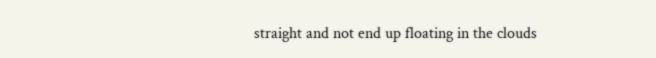straight and not end up floating in the clouds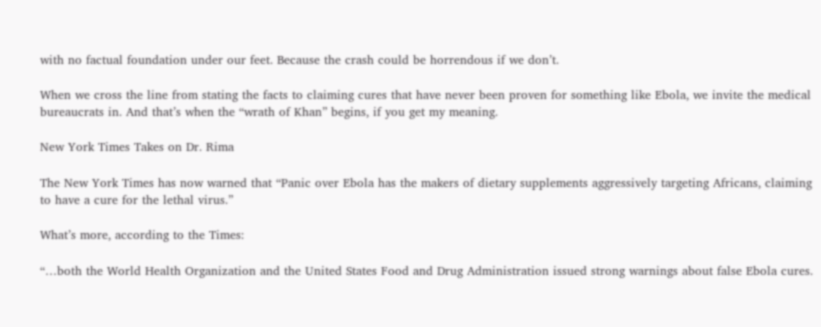with no factual foundation under our feet. Because the crash could be horrendous if we don’t.

When we cross the line from stating the facts to claiming cures that have never been proven for something like Ebola, we invite the medical bureaucrats in. And that’s when the “wrath of Khan” begins, if you get my meaning.

New York Times Takes on Dr. Rima

The New York Times has now warned that “Panic over Ebola has the makers of dietary supplements aggressively targeting Africans, claiming to have a cure for the lethal virus.”

What’s more, according to the Times:

“…both the World Health Organization and the United States Food and Drug Administration issued strong warnings about false Ebola cures.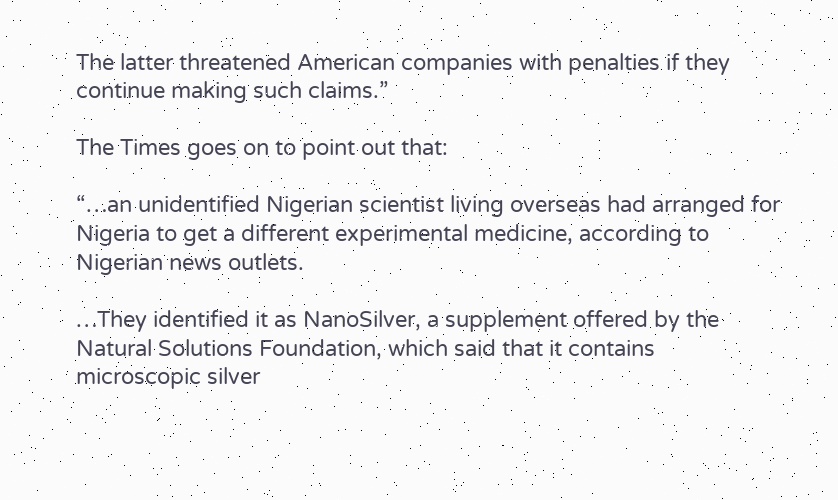The latter threatened American companies with penalties if they continue making such claims.”

The Times goes on to point out that:

“…an unidentified Nigerian scientist living overseas had arranged for Nigeria to get a different experimental medicine, according to Nigerian news outlets.

…They identified it as NanoSilver, a supplement offered by the Natural Solutions Foundation, which said that it contains microscopic silver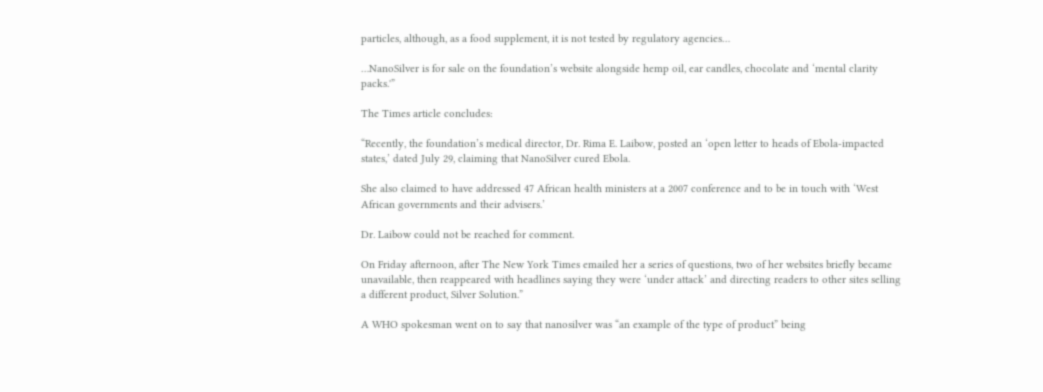particles, although, as a food supplement, it is not tested by regulatory agencies…

…NanoSilver is for sale on the foundation’s website alongside hemp oil, ear candles, chocolate and ‘mental clarity packs.'”

The Times article concludes:

“Recently, the foundation’s medical director, Dr. Rima E. Laibow, posted an ‘open letter to heads of Ebola-impacted states,’ dated July 29, claiming that NanoSilver cured Ebola.

She also claimed to have addressed 47 African health ministers at a 2007 conference and to be in touch with ‘West African governments and their advisers.’

Dr. Laibow could not be reached for comment.

On Friday afternoon, after The New York Times emailed her a series of questions, two of her websites briefly became unavailable, then reappeared with headlines saying they were ‘under attack’ and directing readers to other sites selling a different product, Silver Solution.”

A WHO spokesman went on to say that nanosilver was “an example of the type of product” being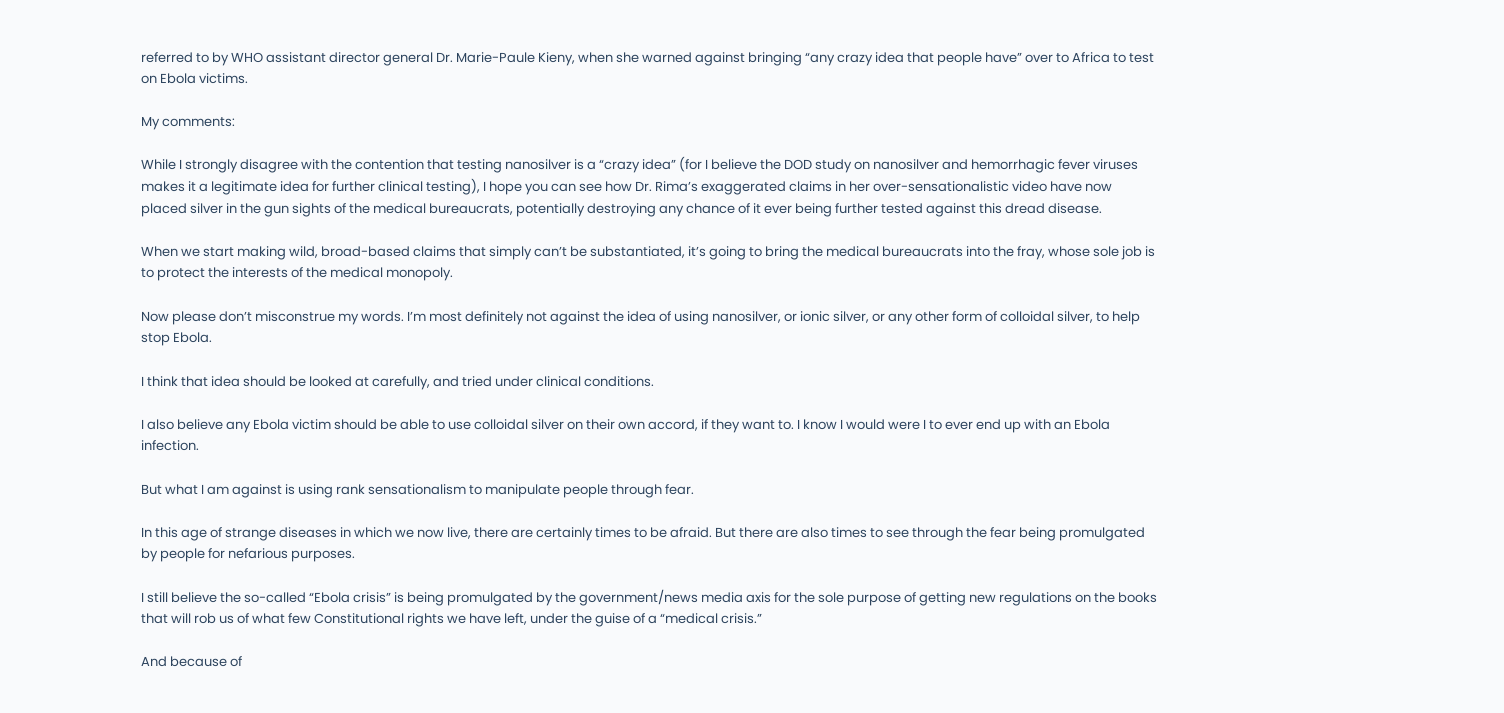referred to by WHO assistant director general Dr. Marie-Paule Kieny, when she warned against bringing “any crazy idea that people have” over to Africa to test on Ebola victims.

My comments:

While I strongly disagree with the contention that testing nanosilver is a “crazy idea” (for I believe the DOD study on nanosilver and hemorrhagic fever viruses makes it a legitimate idea for further clinical testing), I hope you can see how Dr. Rima’s exaggerated claims in her over-sensationalistic video have now placed silver in the gun sights of the medical bureaucrats, potentially destroying any chance of it ever being further tested against this dread disease.

When we start making wild, broad-based claims that simply can’t be substantiated, it’s going to bring the medical bureaucrats into the fray, whose sole job is to protect the interests of the medical monopoly.

Now please don’t misconstrue my words. I’m most definitely not against the idea of using nanosilver, or ionic silver, or any other form of colloidal silver, to help stop Ebola.

I think that idea should be looked at carefully, and tried under clinical conditions.

I also believe any Ebola victim should be able to use colloidal silver on their own accord, if they want to. I know I would were I to ever end up with an Ebola infection.

But what I am against is using rank sensationalism to manipulate people through fear.

In this age of strange diseases in which we now live, there are certainly times to be afraid. But there are also times to see through the fear being promulgated by people for nefarious purposes.

I still believe the so-called “Ebola crisis” is being promulgated by the government/news media axis for the sole purpose of getting new regulations on the books that will rob us of what few Constitutional rights we have left, under the guise of a “medical crisis.”

And because of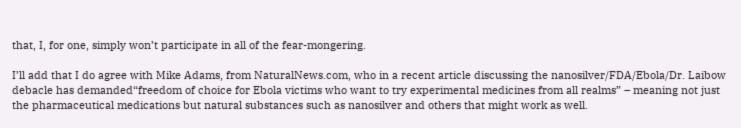that, I, for one, simply won’t participate in all of the fear-mongering.

I’ll add that I do agree with Mike Adams, from NaturalNews.com, who in a recent article discussing the nanosilver/FDA/Ebola/Dr. Laibow debacle has demanded“freedom of choice for Ebola victims who want to try experimental medicines from all realms” – meaning not just the pharmaceutical medications but natural substances such as nanosilver and others that might work as well.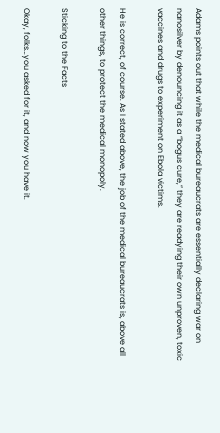Adams points out that while the medical bureaucrats are essentially declaring war on nanosilver by denouncing it as a “bogus cure,” they are readying their own unproven, toxic vaccines and drugs to experiment on Ebola victims.

He is correct, of course. As I stated above, the job of the medical bureaucrats is, above all other things, to protect the medical monopoly.

Sticking to the Facts

Okay, folks…you asked for it, and now you have it.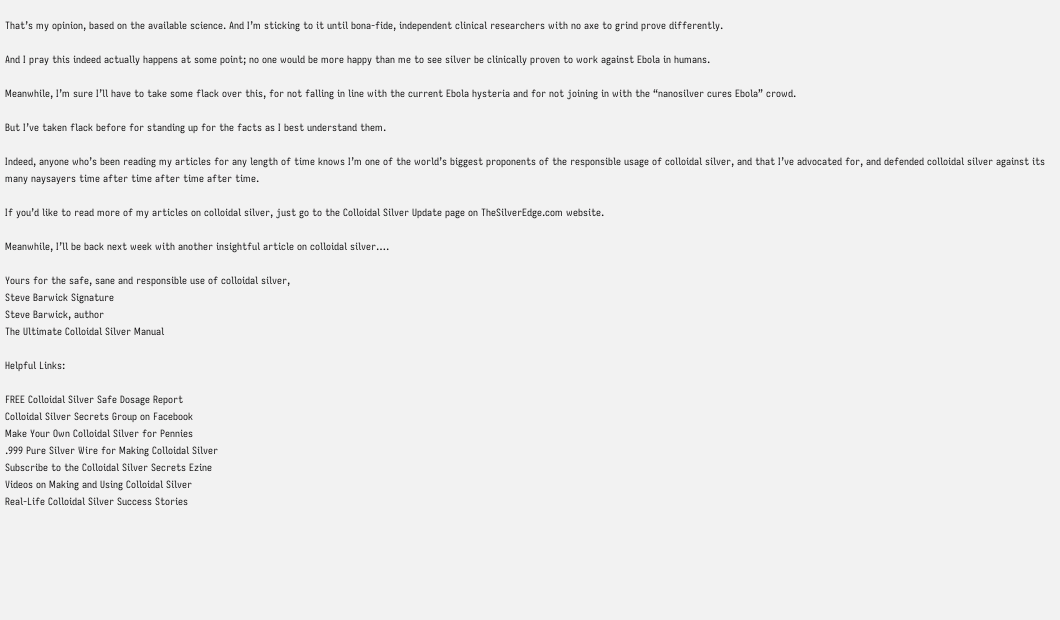That’s my opinion, based on the available science. And I’m sticking to it until bona-fide, independent clinical researchers with no axe to grind prove differently.

And I pray this indeed actually happens at some point; no one would be more happy than me to see silver be clinically proven to work against Ebola in humans.

Meanwhile, I’m sure I’ll have to take some flack over this, for not falling in line with the current Ebola hysteria and for not joining in with the “nanosilver cures Ebola” crowd.

But I’ve taken flack before for standing up for the facts as I best understand them.

Indeed, anyone who’s been reading my articles for any length of time knows I’m one of the world’s biggest proponents of the responsible usage of colloidal silver, and that I’ve advocated for, and defended colloidal silver against its many naysayers time after time after time after time.

If you’d like to read more of my articles on colloidal silver, just go to the Colloidal Silver Update page on TheSilverEdge.com website.

Meanwhile, I’ll be back next week with another insightful article on colloidal silver….

Yours for the safe, sane and responsible use of colloidal silver,
Steve Barwick Signature
Steve Barwick, author
The Ultimate Colloidal Silver Manual

Helpful Links:

FREE Colloidal Silver Safe Dosage Report
Colloidal Silver Secrets Group on Facebook
Make Your Own Colloidal Silver for Pennies
.999 Pure Silver Wire for Making Colloidal Silver
Subscribe to the Colloidal Silver Secrets Ezine
Videos on Making and Using Colloidal Silver
Real-Life Colloidal Silver Success Stories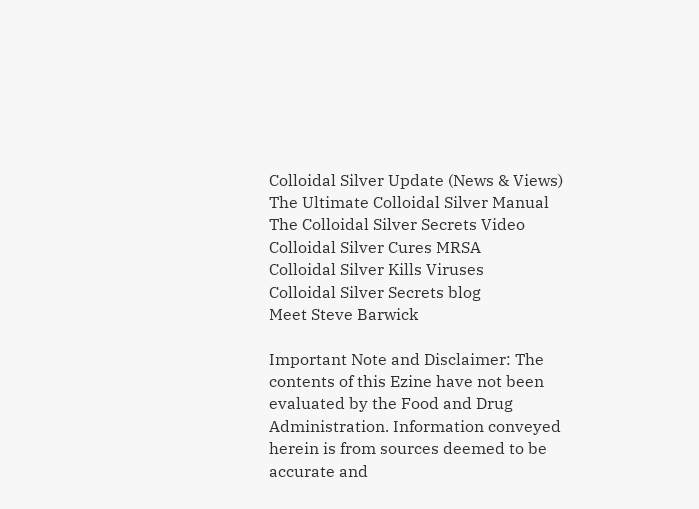Colloidal Silver Update (News & Views)
The Ultimate Colloidal Silver Manual
The Colloidal Silver Secrets Video
Colloidal Silver Cures MRSA
Colloidal Silver Kills Viruses
Colloidal Silver Secrets blog
Meet Steve Barwick

Important Note and Disclaimer: The contents of this Ezine have not been evaluated by the Food and Drug Administration. Information conveyed herein is from sources deemed to be accurate and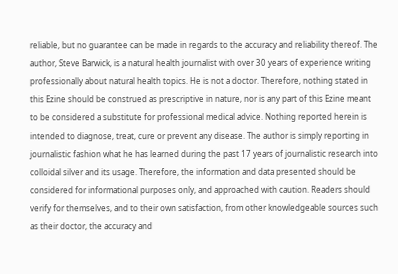reliable, but no guarantee can be made in regards to the accuracy and reliability thereof. The author, Steve Barwick, is a natural health journalist with over 30 years of experience writing professionally about natural health topics. He is not a doctor. Therefore, nothing stated in this Ezine should be construed as prescriptive in nature, nor is any part of this Ezine meant to be considered a substitute for professional medical advice. Nothing reported herein is intended to diagnose, treat, cure or prevent any disease. The author is simply reporting in journalistic fashion what he has learned during the past 17 years of journalistic research into colloidal silver and its usage. Therefore, the information and data presented should be considered for informational purposes only, and approached with caution. Readers should verify for themselves, and to their own satisfaction, from other knowledgeable sources such as their doctor, the accuracy and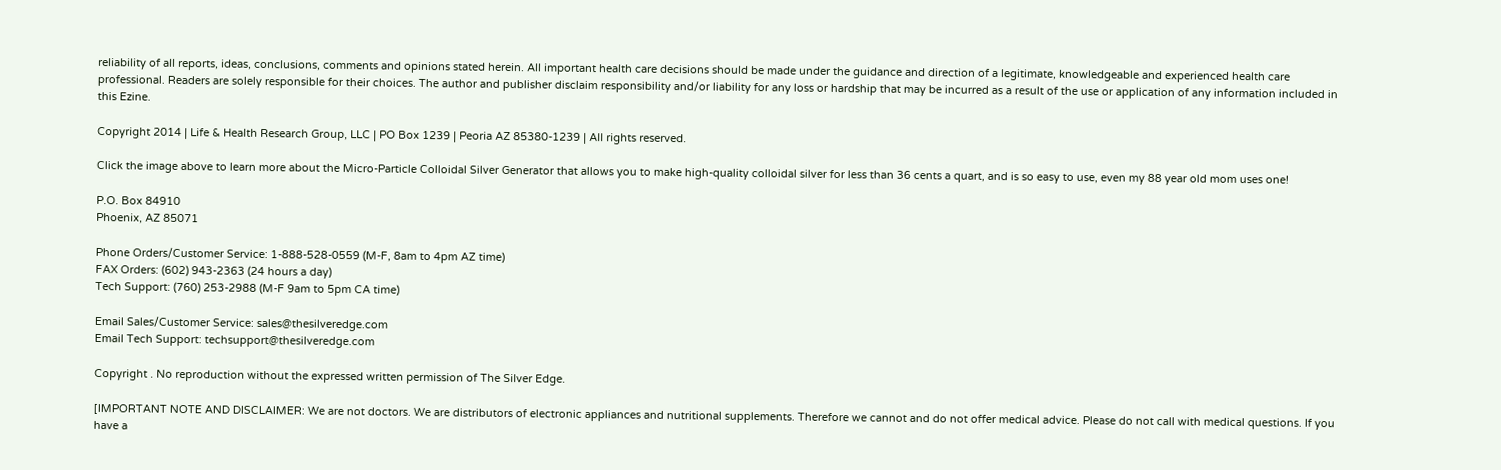reliability of all reports, ideas, conclusions, comments and opinions stated herein. All important health care decisions should be made under the guidance and direction of a legitimate, knowledgeable and experienced health care professional. Readers are solely responsible for their choices. The author and publisher disclaim responsibility and/or liability for any loss or hardship that may be incurred as a result of the use or application of any information included in this Ezine.

Copyright 2014 | Life & Health Research Group, LLC | PO Box 1239 | Peoria AZ 85380-1239 | All rights reserved.

Click the image above to learn more about the Micro-Particle Colloidal Silver Generator that allows you to make high-quality colloidal silver for less than 36 cents a quart, and is so easy to use, even my 88 year old mom uses one!

P.O. Box 84910
Phoenix, AZ 85071

Phone Orders/Customer Service: 1-888-528-0559 (M-F, 8am to 4pm AZ time)
FAX Orders: (602) 943-2363 (24 hours a day)
Tech Support: (760) 253-2988 (M-F 9am to 5pm CA time)

Email Sales/Customer Service: sales@thesilveredge.com
Email Tech Support: techsupport@thesilveredge.com

Copyright . No reproduction without the expressed written permission of The Silver Edge.

[IMPORTANT NOTE AND DISCLAIMER: We are not doctors. We are distributors of electronic appliances and nutritional supplements. Therefore we cannot and do not offer medical advice. Please do not call with medical questions. If you have a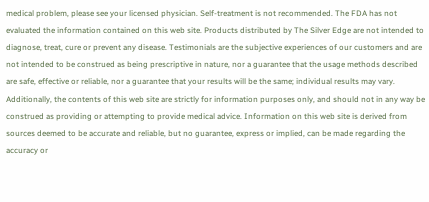medical problem, please see your licensed physician. Self-treatment is not recommended. The FDA has not evaluated the information contained on this web site. Products distributed by The Silver Edge are not intended to diagnose, treat, cure or prevent any disease. Testimonials are the subjective experiences of our customers and are not intended to be construed as being prescriptive in nature, nor a guarantee that the usage methods described are safe, effective or reliable, nor a guarantee that your results will be the same; individual results may vary. Additionally, the contents of this web site are strictly for information purposes only, and should not in any way be construed as providing or attempting to provide medical advice. Information on this web site is derived from sources deemed to be accurate and reliable, but no guarantee, express or implied, can be made regarding the accuracy or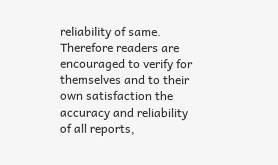reliability of same. Therefore readers are encouraged to verify for themselves and to their own satisfaction the accuracy and reliability of all reports,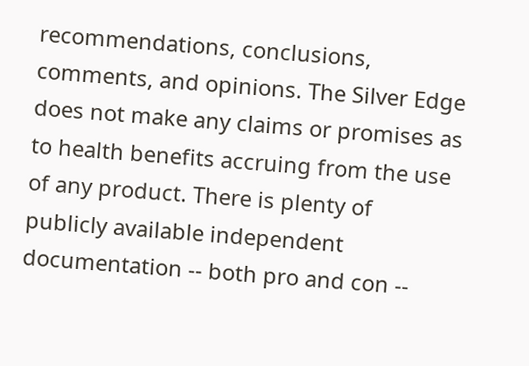recommendations, conclusions, comments, and opinions. The Silver Edge does not make any claims or promises as to health benefits accruing from the use of any product. There is plenty of publicly available independent documentation -- both pro and con --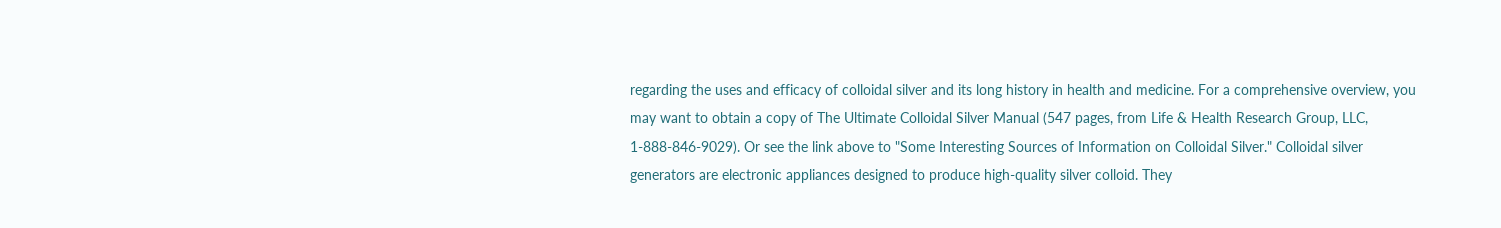regarding the uses and efficacy of colloidal silver and its long history in health and medicine. For a comprehensive overview, you may want to obtain a copy of The Ultimate Colloidal Silver Manual (547 pages, from Life & Health Research Group, LLC, 1-888-846-9029). Or see the link above to "Some Interesting Sources of Information on Colloidal Silver." Colloidal silver generators are electronic appliances designed to produce high-quality silver colloid. They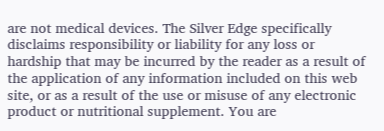are not medical devices. The Silver Edge specifically disclaims responsibility or liability for any loss or hardship that may be incurred by the reader as a result of the application of any information included on this web site, or as a result of the use or misuse of any electronic product or nutritional supplement. You are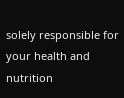solely responsible for your health and nutrition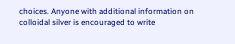choices. Anyone with additional information on colloidal silver is encouraged to write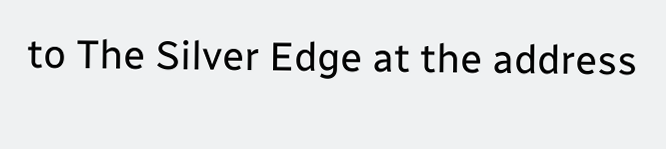to The Silver Edge at the address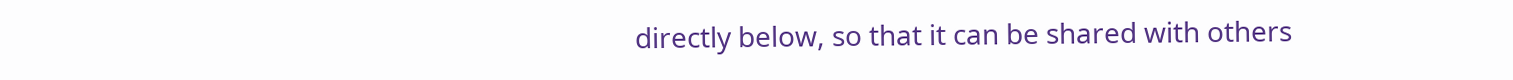directly below, so that it can be shared with others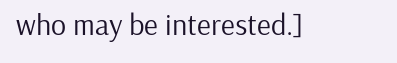who may be interested.]